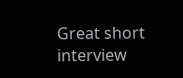Great short interview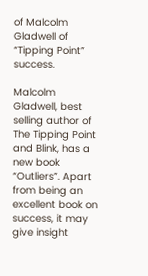of Malcolm Gladwell of “Tipping Point” success.

Malcolm Gladwell, best selling author of The Tipping Point and Blink, has a new book “Outliers”. Apart from being an excellent book on success, it may give insight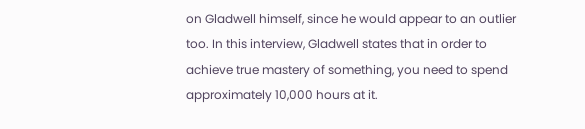on Gladwell himself, since he would appear to an outlier too. In this interview, Gladwell states that in order to achieve true mastery of something, you need to spend approximately 10,000 hours at it.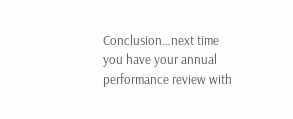Conclusion…next time you have your annual performance review with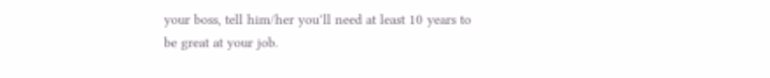your boss, tell him/her you’ll need at least 10 years to be great at your job.